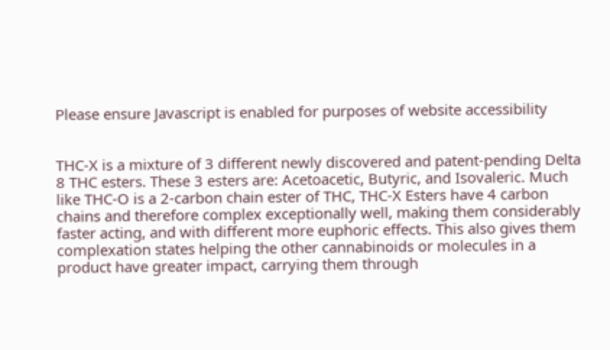Please ensure Javascript is enabled for purposes of website accessibility


THC-X is a mixture of 3 different newly discovered and patent-pending Delta 8 THC esters. These 3 esters are: Acetoacetic, Butyric, and Isovaleric. Much like THC-O is a 2-carbon chain ester of THC, THC-X Esters have 4 carbon chains and therefore complex exceptionally well, making them considerably faster acting, and with different more euphoric effects. This also gives them complexation states helping the other cannabinoids or molecules in a product have greater impact, carrying them through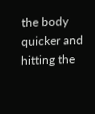the body quicker and hitting the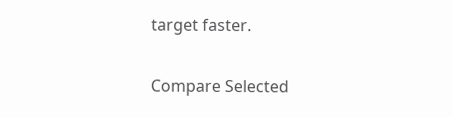target faster.

Compare Selected